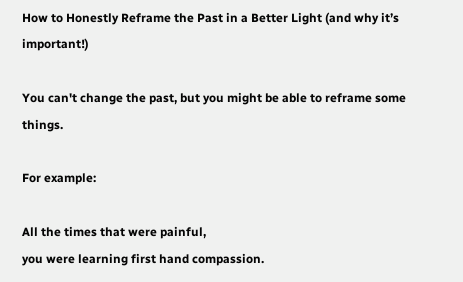How to Honestly Reframe the Past in a Better Light (and why it’s important!)

You can't change the past, but you might be able to reframe some things.

For example:

All the times that were painful,
you were learning first hand compassion.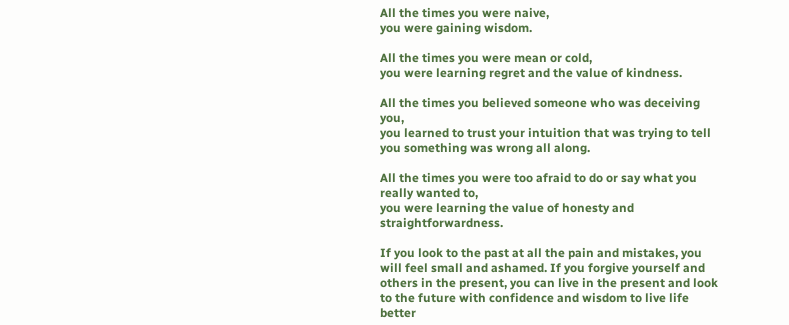All the times you were naive,
you were gaining wisdom.

All the times you were mean or cold,
you were learning regret and the value of kindness.

All the times you believed someone who was deceiving you,
you learned to trust your intuition that was trying to tell you something was wrong all along.

All the times you were too afraid to do or say what you really wanted to,
you were learning the value of honesty and straightforwardness.

If you look to the past at all the pain and mistakes, you will feel small and ashamed. If you forgive yourself and others in the present, you can live in the present and look to the future with confidence and wisdom to live life better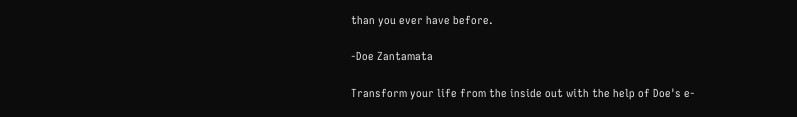than you ever have before.

-Doe Zantamata

Transform your life from the inside out with the help of Doe's e-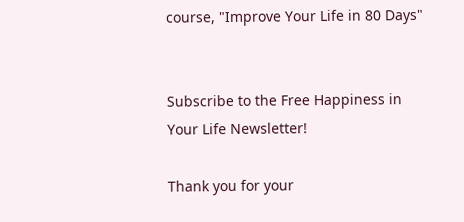course, "Improve Your Life in 80 Days"


Subscribe to the Free Happiness in Your Life Newsletter!

Thank you for your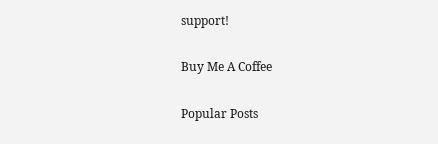support!

Buy Me A Coffee

Popular Posts